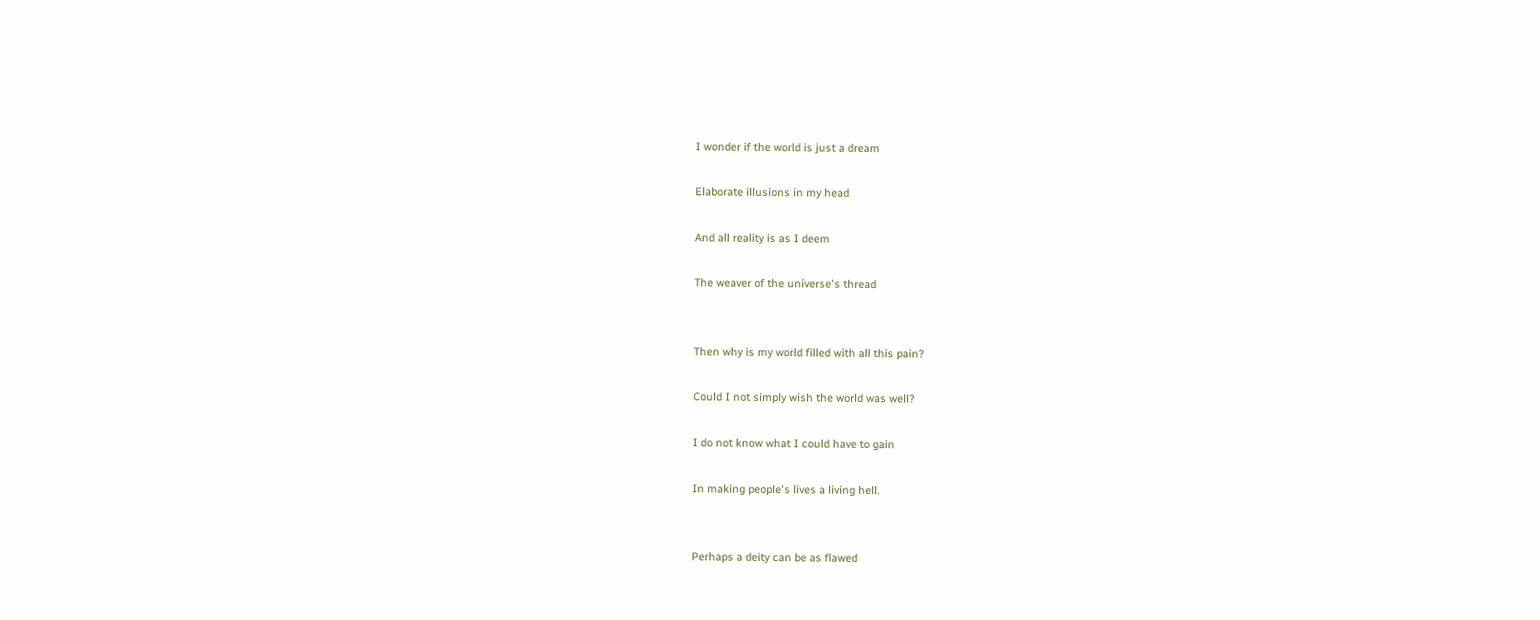I wonder if the world is just a dream

Elaborate illusions in my head

And all reality is as I deem

The weaver of the universe's thread


Then why is my world filled with all this pain?

Could I not simply wish the world was well?

I do not know what I could have to gain

In making people's lives a living hell.


Perhaps a deity can be as flawed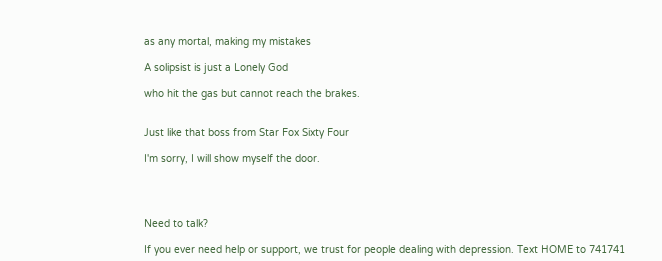as any mortal, making my mistakes

A solipsist is just a Lonely God

who hit the gas but cannot reach the brakes.


Just like that boss from Star Fox Sixty Four

I'm sorry, I will show myself the door.




Need to talk?

If you ever need help or support, we trust for people dealing with depression. Text HOME to 741741